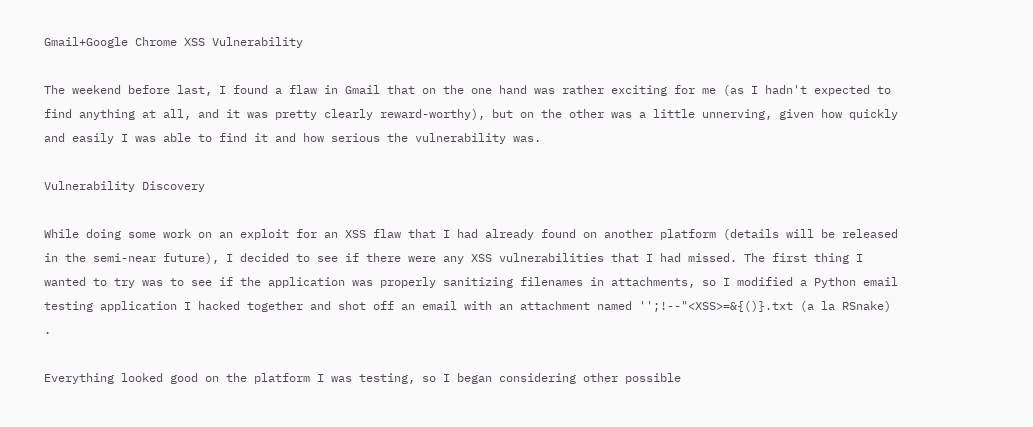Gmail+Google Chrome XSS Vulnerability

The weekend before last, I found a flaw in Gmail that on the one hand was rather exciting for me (as I hadn't expected to find anything at all, and it was pretty clearly reward-worthy), but on the other was a little unnerving, given how quickly and easily I was able to find it and how serious the vulnerability was.

Vulnerability Discovery

While doing some work on an exploit for an XSS flaw that I had already found on another platform (details will be released in the semi-near future), I decided to see if there were any XSS vulnerabilities that I had missed. The first thing I wanted to try was to see if the application was properly sanitizing filenames in attachments, so I modified a Python email testing application I hacked together and shot off an email with an attachment named '';!--"<XSS>=&{()}.txt (a la RSnake) .

Everything looked good on the platform I was testing, so I began considering other possible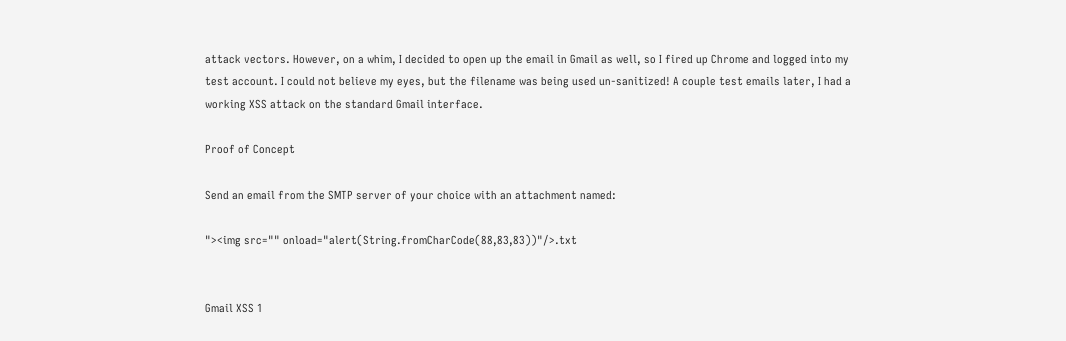attack vectors. However, on a whim, I decided to open up the email in Gmail as well, so I fired up Chrome and logged into my test account. I could not believe my eyes, but the filename was being used un-sanitized! A couple test emails later, I had a working XSS attack on the standard Gmail interface.

Proof of Concept

Send an email from the SMTP server of your choice with an attachment named:

"><img src="" onload="alert(String.fromCharCode(88,83,83))"/>.txt


Gmail XSS 1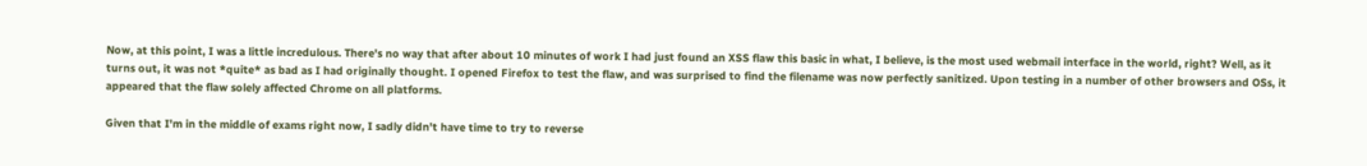Now, at this point, I was a little incredulous. There's no way that after about 10 minutes of work I had just found an XSS flaw this basic in what, I believe, is the most used webmail interface in the world, right? Well, as it turns out, it was not *quite* as bad as I had originally thought. I opened Firefox to test the flaw, and was surprised to find the filename was now perfectly sanitized. Upon testing in a number of other browsers and OSs, it appeared that the flaw solely affected Chrome on all platforms.

Given that I'm in the middle of exams right now, I sadly didn't have time to try to reverse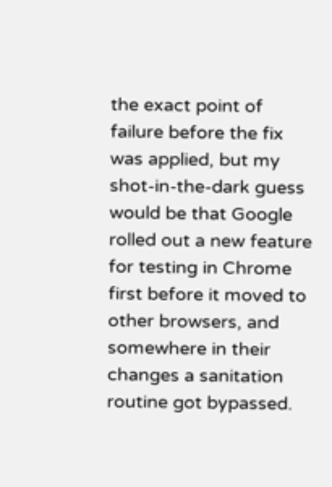the exact point of failure before the fix was applied, but my shot-in-the-dark guess would be that Google rolled out a new feature for testing in Chrome first before it moved to other browsers, and somewhere in their changes a sanitation routine got bypassed.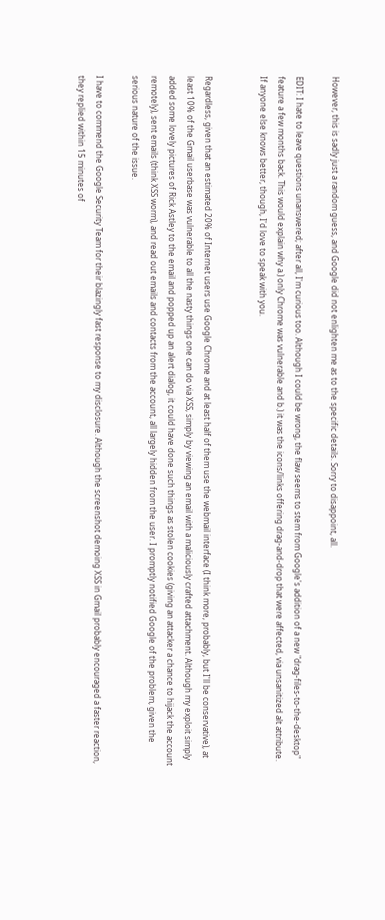However, this is sadly just a random guess, and Google did not enlighten me as to the specific details. Sorry to disappoint, all.

EDIT: I hate to leave questions unanswered; after all, I'm curious too. Although I could be wrong, the flaw seems to stem from Google's addition of a new "drag-files-to-the-desktop" feature a few months back. This would explain why a.) only Chrome was vulnerable and b.) it was the icons/links offering drag-and-drop that were affected, via unsanitized alt attribute. If anyone else knows better, though, I'd love to speak with you.


Regardless, given that an estimated 20% of Internet users use Google Chrome and at least half of them use the webmail interface (I think more, probably, but I'll be conservative), at least 10% of the Gmail userbase was vulnerable to all the nasty things one can do via XSS, simply by viewing an email with a maliciously crafted attachment. Although my exploit simply added some lovely pictures of Rick Astley to the email and popped up an alert dialog, it could have done such things as stolen cookies (giving an attacker a chance to hijack the account remotely), sent emails (think XSS worm), and read out emails and contacts from the account, all largely hidden from the user. I promptly notified Google of the problem, given the serious nature of the issue.

I have to commend the Google Security Team for their blazingly fast response to my disclosure. Although the screenshot demoing XSS in Gmail probably encouraged a faster reaction, they replied within 15 minutes of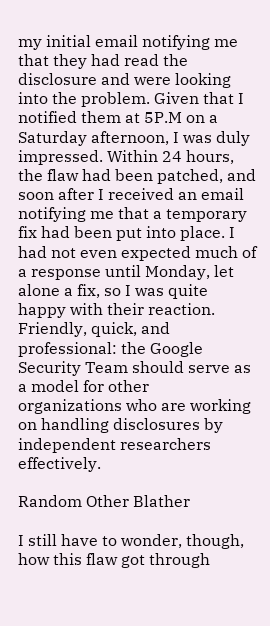my initial email notifying me that they had read the disclosure and were looking into the problem. Given that I notified them at 5P.M on a Saturday afternoon, I was duly impressed. Within 24 hours, the flaw had been patched, and soon after I received an email notifying me that a temporary fix had been put into place. I had not even expected much of a response until Monday, let alone a fix, so I was quite happy with their reaction. Friendly, quick, and professional: the Google Security Team should serve as a model for other organizations who are working on handling disclosures by independent researchers effectively.

Random Other Blather

I still have to wonder, though, how this flaw got through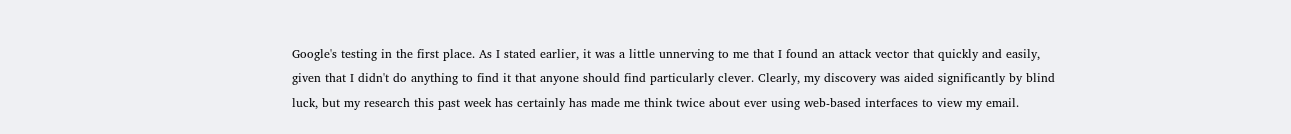Google's testing in the first place. As I stated earlier, it was a little unnerving to me that I found an attack vector that quickly and easily, given that I didn't do anything to find it that anyone should find particularly clever. Clearly, my discovery was aided significantly by blind luck, but my research this past week has certainly has made me think twice about ever using web-based interfaces to view my email.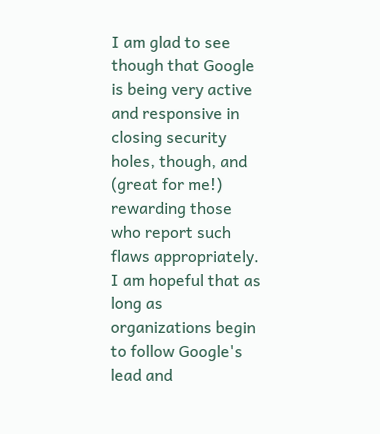I am glad to see though that Google is being very active and responsive in closing security holes, though, and (great for me!) rewarding those who report such flaws appropriately. I am hopeful that as long as organizations begin to follow Google's lead and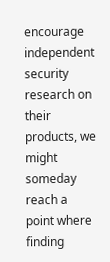encourage independent security research on their products, we might someday reach a point where finding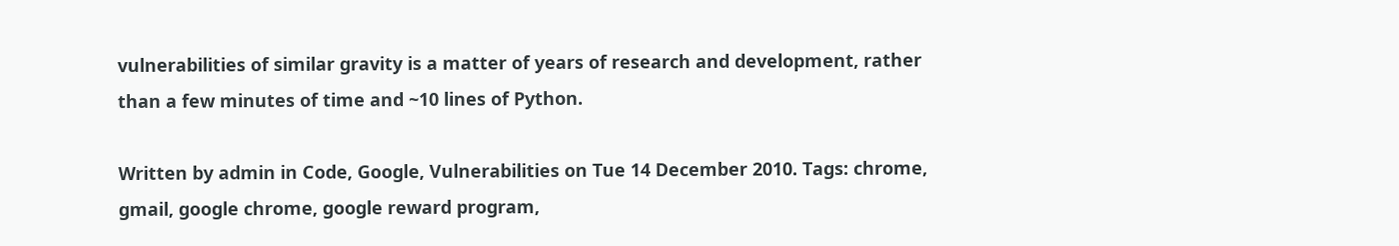vulnerabilities of similar gravity is a matter of years of research and development, rather than a few minutes of time and ~10 lines of Python.

Written by admin in Code, Google, Vulnerabilities on Tue 14 December 2010. Tags: chrome, gmail, google chrome, google reward program,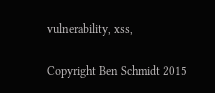vulnerability, xss,

Copyright Ben Schmidt 2015